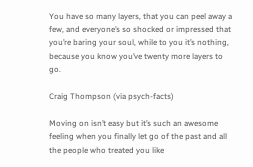You have so many layers, that you can peel away a few, and everyone’s so shocked or impressed that you’re baring your soul, while to you it’s nothing, because you know you’ve twenty more layers to go.

Craig Thompson (via psych-facts)

Moving on isn’t easy but it’s such an awesome feeling when you finally let go of the past and all the people who treated you like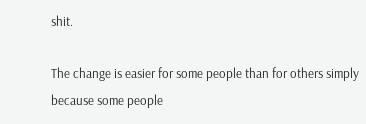shit.

The change is easier for some people than for others simply because some people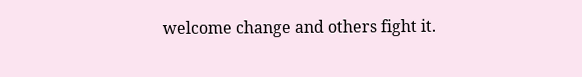welcome change and others fight it.